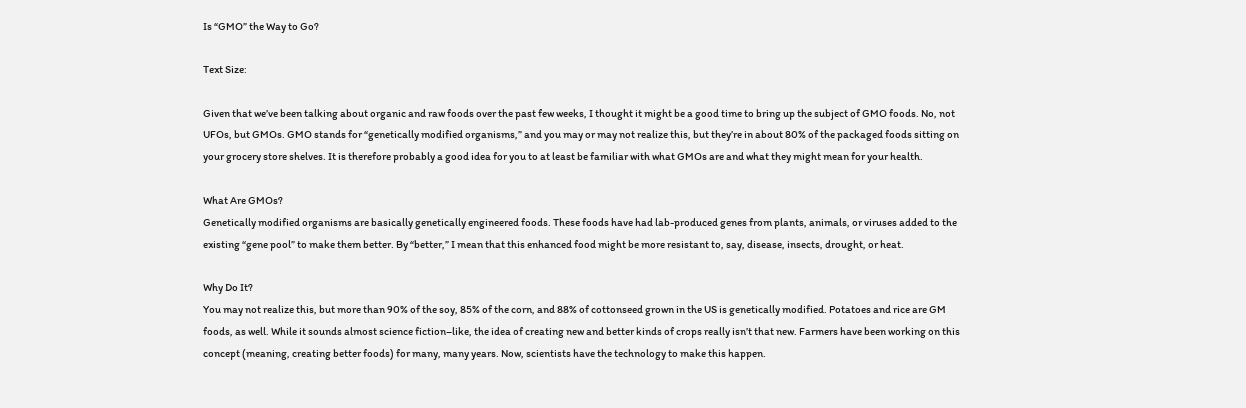Is “GMO” the Way to Go?

Text Size:

Given that we’ve been talking about organic and raw foods over the past few weeks, I thought it might be a good time to bring up the subject of GMO foods. No, not UFOs, but GMOs. GMO stands for “genetically modified organisms,” and you may or may not realize this, but they’re in about 80% of the packaged foods sitting on your grocery store shelves. It is therefore probably a good idea for you to at least be familiar with what GMOs are and what they might mean for your health.

What Are GMOs?
Genetically modified organisms are basically genetically engineered foods. These foods have had lab-produced genes from plants, animals, or viruses added to the existing “gene pool” to make them better. By “better,” I mean that this enhanced food might be more resistant to, say, disease, insects, drought, or heat.

Why Do It?
You may not realize this, but more than 90% of the soy, 85% of the corn, and 88% of cottonseed grown in the US is genetically modified. Potatoes and rice are GM foods, as well. While it sounds almost science fiction–like, the idea of creating new and better kinds of crops really isn’t that new. Farmers have been working on this concept (meaning, creating better foods) for many, many years. Now, scientists have the technology to make this happen.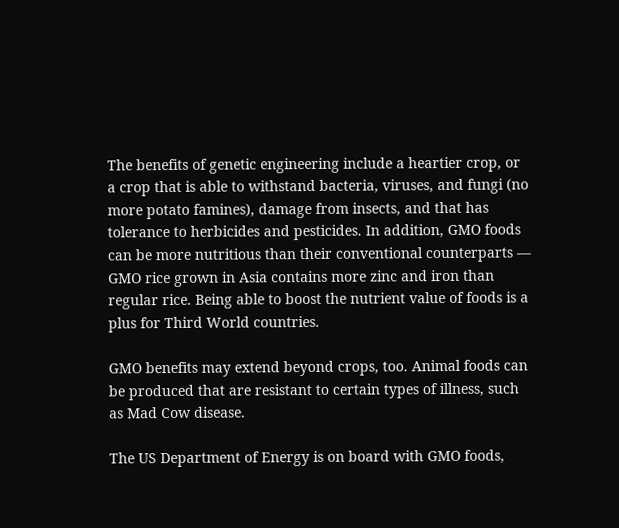The benefits of genetic engineering include a heartier crop, or a crop that is able to withstand bacteria, viruses, and fungi (no more potato famines), damage from insects, and that has tolerance to herbicides and pesticides. In addition, GMO foods can be more nutritious than their conventional counterparts — GMO rice grown in Asia contains more zinc and iron than regular rice. Being able to boost the nutrient value of foods is a plus for Third World countries.

GMO benefits may extend beyond crops, too. Animal foods can be produced that are resistant to certain types of illness, such as Mad Cow disease.

The US Department of Energy is on board with GMO foods,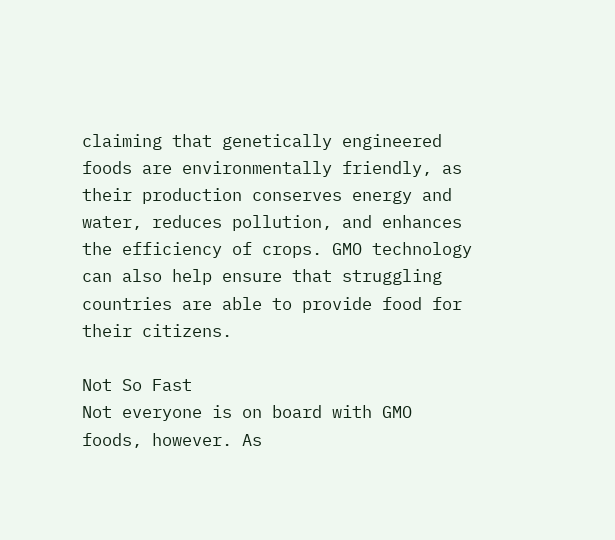claiming that genetically engineered foods are environmentally friendly, as their production conserves energy and water, reduces pollution, and enhances the efficiency of crops. GMO technology can also help ensure that struggling countries are able to provide food for their citizens.

Not So Fast
Not everyone is on board with GMO foods, however. As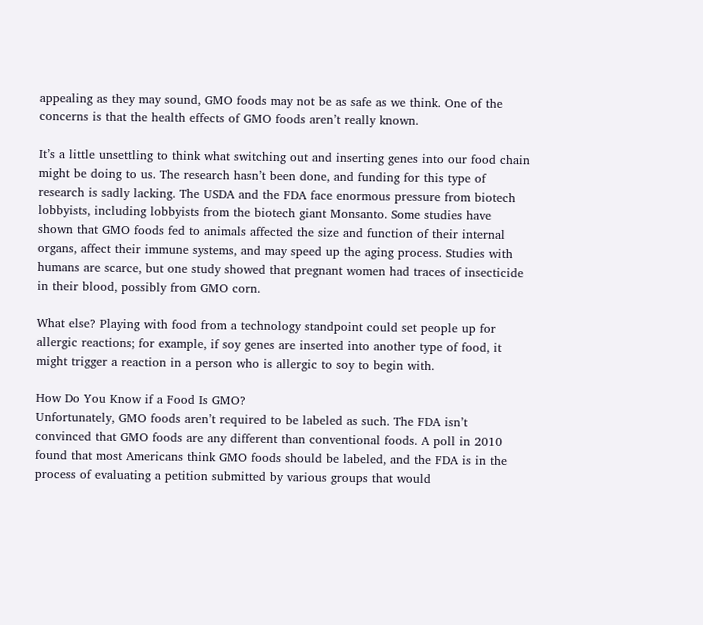appealing as they may sound, GMO foods may not be as safe as we think. One of the concerns is that the health effects of GMO foods aren’t really known.

It’s a little unsettling to think what switching out and inserting genes into our food chain might be doing to us. The research hasn’t been done, and funding for this type of research is sadly lacking. The USDA and the FDA face enormous pressure from biotech lobbyists, including lobbyists from the biotech giant Monsanto. Some studies have shown that GMO foods fed to animals affected the size and function of their internal organs, affect their immune systems, and may speed up the aging process. Studies with humans are scarce, but one study showed that pregnant women had traces of insecticide in their blood, possibly from GMO corn.

What else? Playing with food from a technology standpoint could set people up for allergic reactions; for example, if soy genes are inserted into another type of food, it might trigger a reaction in a person who is allergic to soy to begin with.

How Do You Know if a Food Is GMO?
Unfortunately, GMO foods aren’t required to be labeled as such. The FDA isn’t convinced that GMO foods are any different than conventional foods. A poll in 2010 found that most Americans think GMO foods should be labeled, and the FDA is in the process of evaluating a petition submitted by various groups that would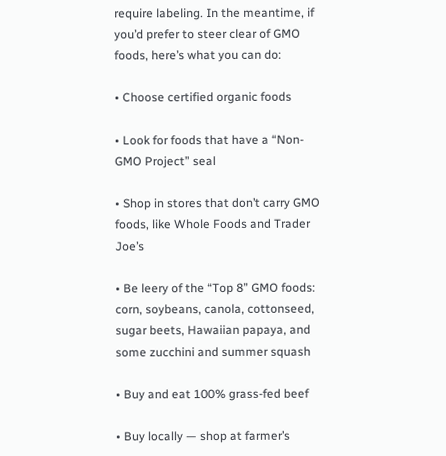require labeling. In the meantime, if you’d prefer to steer clear of GMO foods, here’s what you can do:

• Choose certified organic foods

• Look for foods that have a “Non-GMO Project” seal

• Shop in stores that don’t carry GMO foods, like Whole Foods and Trader Joe’s

• Be leery of the “Top 8” GMO foods: corn, soybeans, canola, cottonseed, sugar beets, Hawaiian papaya, and some zucchini and summer squash

• Buy and eat 100% grass-fed beef

• Buy locally — shop at farmer’s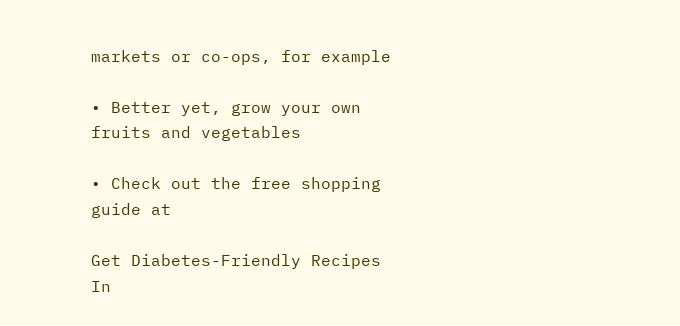markets or co-ops, for example

• Better yet, grow your own fruits and vegetables

• Check out the free shopping guide at

Get Diabetes-Friendly Recipes In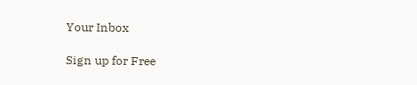Your Inbox

Sign up for Free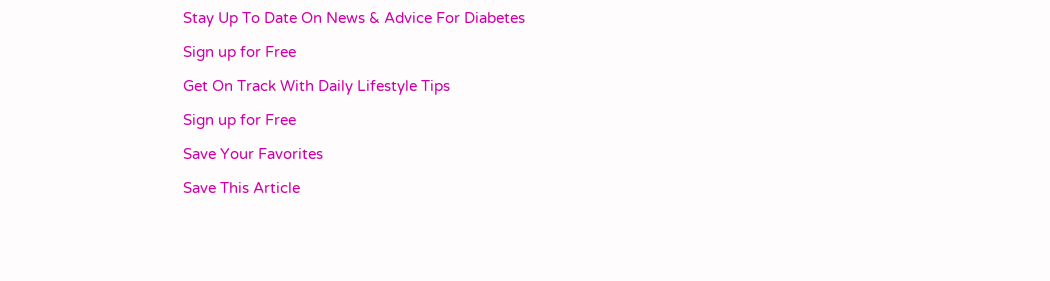Stay Up To Date On News & Advice For Diabetes

Sign up for Free

Get On Track With Daily Lifestyle Tips

Sign up for Free

Save Your Favorites

Save This Article